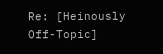Re: [Heinously Off-Topic]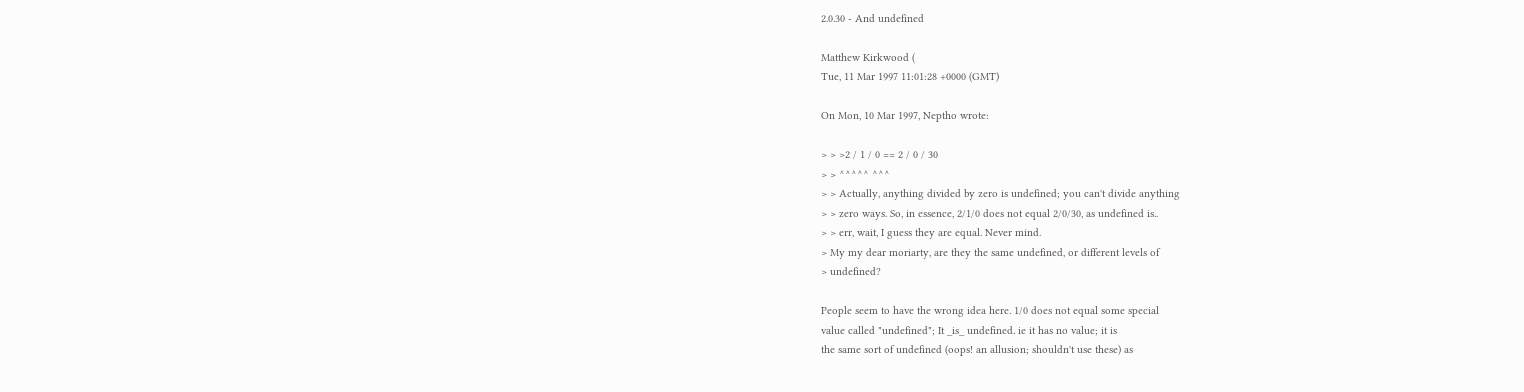2.0.30 - And undefined

Matthew Kirkwood (
Tue, 11 Mar 1997 11:01:28 +0000 (GMT)

On Mon, 10 Mar 1997, Neptho wrote:

> > >2 / 1 / 0 == 2 / 0 / 30
> > ^^^^^ ^^^
> > Actually, anything divided by zero is undefined; you can't divide anything
> > zero ways. So, in essence, 2/1/0 does not equal 2/0/30, as undefined is..
> > err, wait, I guess they are equal. Never mind.
> My my dear moriarty, are they the same undefined, or different levels of
> undefined?

People seem to have the wrong idea here. 1/0 does not equal some special
value called "undefined"; It _is_ undefined. ie it has no value; it is
the same sort of undefined (oops! an allusion; shouldn't use these) as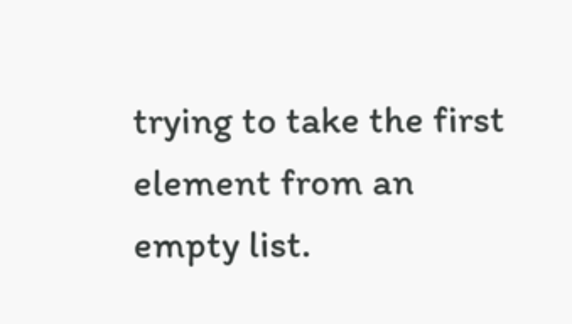trying to take the first element from an empty list.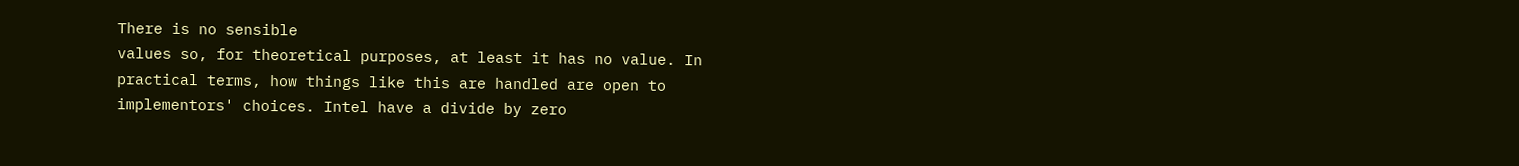There is no sensible
values so, for theoretical purposes, at least it has no value. In
practical terms, how things like this are handled are open to
implementors' choices. Intel have a divide by zero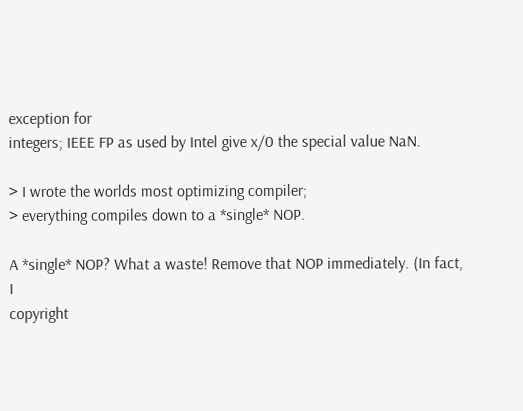exception for
integers; IEEE FP as used by Intel give x/0 the special value NaN.

> I wrote the worlds most optimizing compiler;
> everything compiles down to a *single* NOP.

A *single* NOP? What a waste! Remove that NOP immediately. (In fact, I
copyright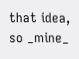that idea, so _mine_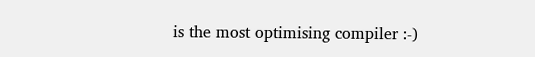is the most optimising compiler :-)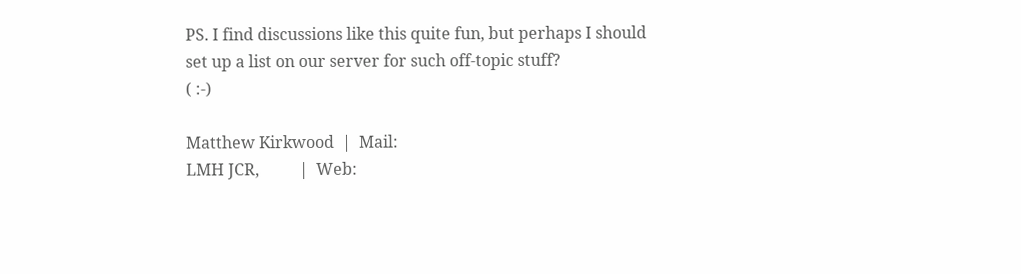PS. I find discussions like this quite fun, but perhaps I should
set up a list on our server for such off-topic stuff?
( :-)

Matthew Kirkwood  |  Mail:
LMH JCR,          |  Web: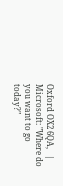Oxford OX2 6QA,   |  Microsoft: "Where do you want to go today?"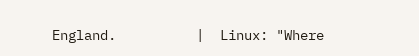England.          |  Linux: "Where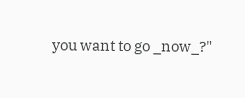you want to go _now_?"